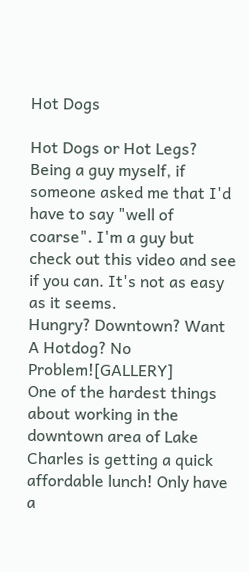Hot Dogs

Hot Dogs or Hot Legs?
Being a guy myself, if someone asked me that I'd have to say "well of coarse". I'm a guy but check out this video and see if you can. It's not as easy as it seems.
Hungry? Downtown? Want A Hotdog? No Problem![GALLERY]
One of the hardest things about working in the downtown area of Lake Charles is getting a quick affordable lunch! Only have a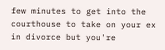few minutes to get into the courthouse to take on your ex in divorce but you're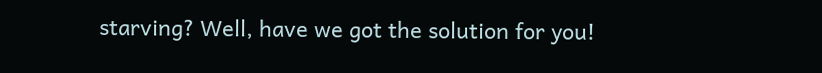starving? Well, have we got the solution for you!